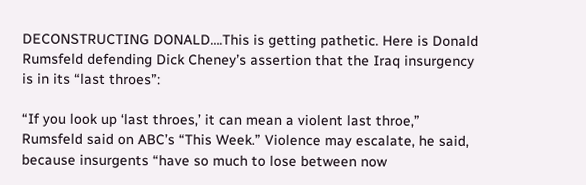DECONSTRUCTING DONALD….This is getting pathetic. Here is Donald Rumsfeld defending Dick Cheney’s assertion that the Iraq insurgency is in its “last throes”:

“If you look up ‘last throes,’ it can mean a violent last throe,” Rumsfeld said on ABC’s “This Week.” Violence may escalate, he said, because insurgents “have so much to lose between now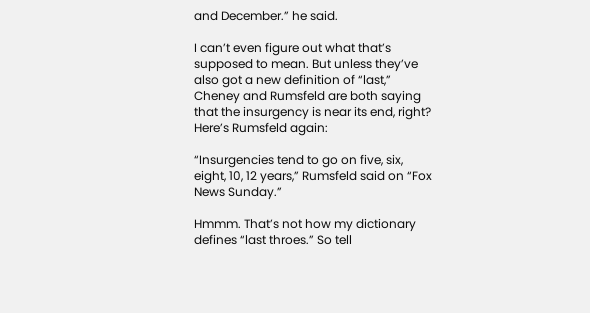and December.” he said.

I can’t even figure out what that’s supposed to mean. But unless they’ve also got a new definition of “last,” Cheney and Rumsfeld are both saying that the insurgency is near its end, right? Here’s Rumsfeld again:

“Insurgencies tend to go on five, six, eight, 10, 12 years,” Rumsfeld said on “Fox News Sunday.”

Hmmm. That’s not how my dictionary defines “last throes.” So tell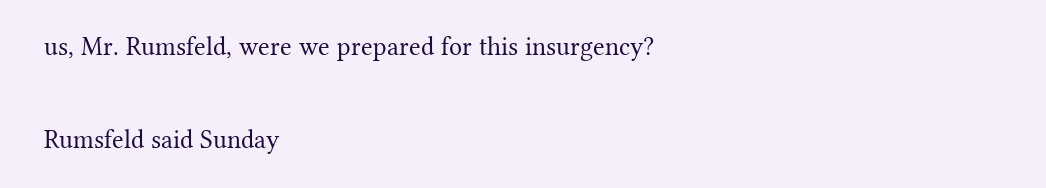us, Mr. Rumsfeld, were we prepared for this insurgency?

Rumsfeld said Sunday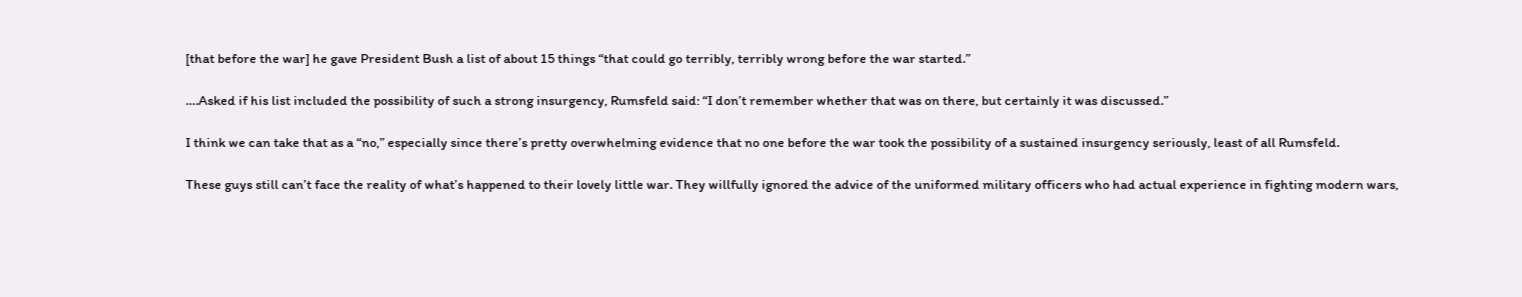[that before the war] he gave President Bush a list of about 15 things “that could go terribly, terribly wrong before the war started.”

….Asked if his list included the possibility of such a strong insurgency, Rumsfeld said: “I don’t remember whether that was on there, but certainly it was discussed.”

I think we can take that as a “no,” especially since there’s pretty overwhelming evidence that no one before the war took the possibility of a sustained insurgency seriously, least of all Rumsfeld.

These guys still can’t face the reality of what’s happened to their lovely little war. They willfully ignored the advice of the uniformed military officers who had actual experience in fighting modern wars,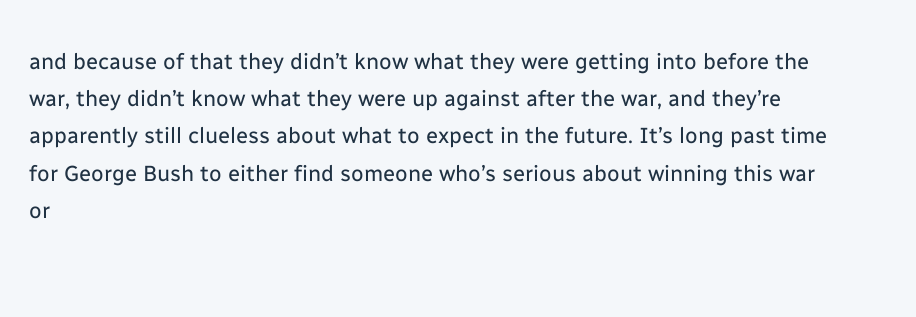and because of that they didn’t know what they were getting into before the war, they didn’t know what they were up against after the war, and they’re apparently still clueless about what to expect in the future. It’s long past time for George Bush to either find someone who’s serious about winning this war or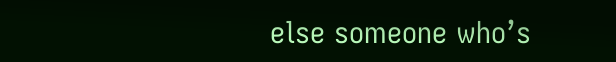else someone who’s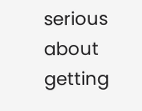serious about getting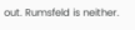out. Rumsfeld is neither.